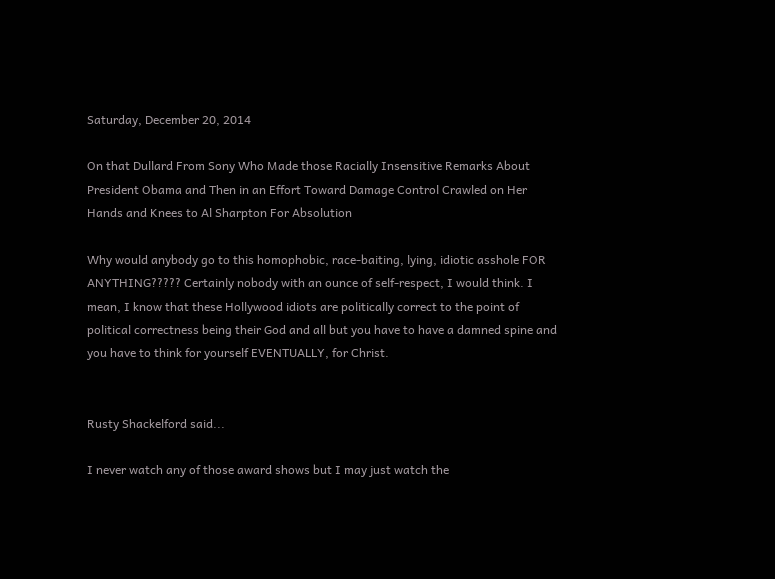Saturday, December 20, 2014

On that Dullard From Sony Who Made those Racially Insensitive Remarks About President Obama and Then in an Effort Toward Damage Control Crawled on Her Hands and Knees to Al Sharpton For Absolution

Why would anybody go to this homophobic, race-baiting, lying, idiotic asshole FOR ANYTHING????? Certainly nobody with an ounce of self-respect, I would think. I mean, I know that these Hollywood idiots are politically correct to the point of political correctness being their God and all but you have to have a damned spine and you have to think for yourself EVENTUALLY, for Christ.


Rusty Shackelford said...

I never watch any of those award shows but I may just watch the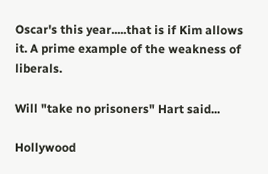Oscar's this year.....that is if Kim allows it. A prime example of the weakness of liberals.

Will "take no prisoners" Hart said...

Hollywood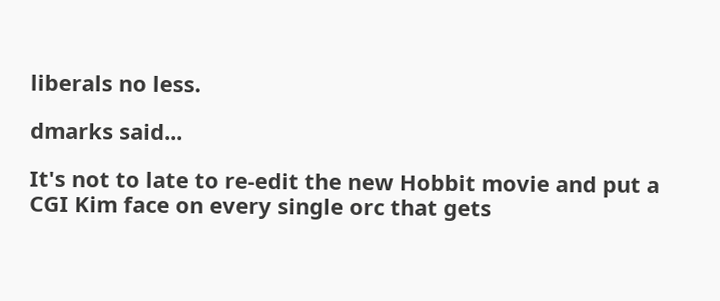liberals no less.

dmarks said...

It's not to late to re-edit the new Hobbit movie and put a CGI Kim face on every single orc that gets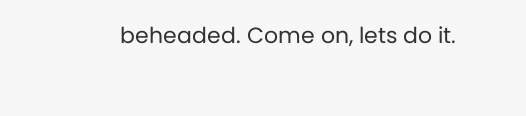beheaded. Come on, lets do it.